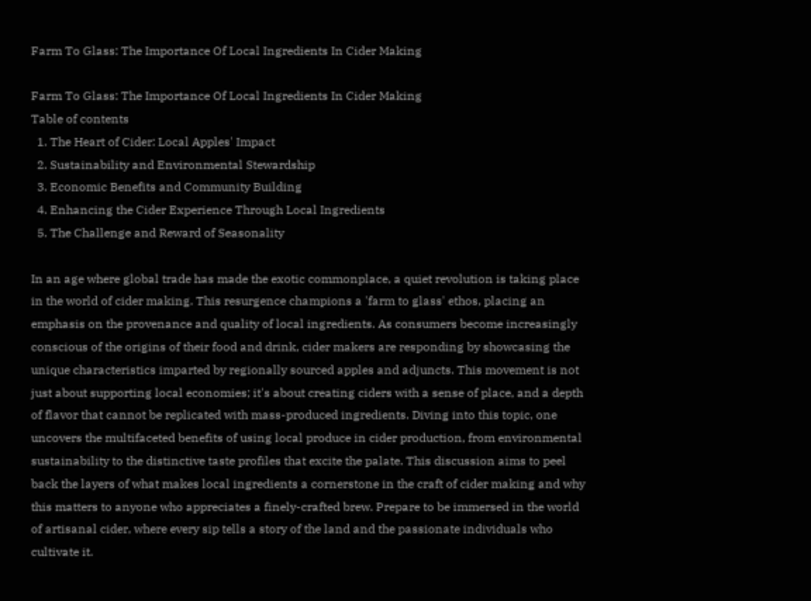Farm To Glass: The Importance Of Local Ingredients In Cider Making

Farm To Glass: The Importance Of Local Ingredients In Cider Making
Table of contents
  1. The Heart of Cider: Local Apples' Impact
  2. Sustainability and Environmental Stewardship
  3. Economic Benefits and Community Building
  4. Enhancing the Cider Experience Through Local Ingredients
  5. The Challenge and Reward of Seasonality

In an age where global trade has made the exotic commonplace, a quiet revolution is taking place in the world of cider making. This resurgence champions a 'farm to glass' ethos, placing an emphasis on the provenance and quality of local ingredients. As consumers become increasingly conscious of the origins of their food and drink, cider makers are responding by showcasing the unique characteristics imparted by regionally sourced apples and adjuncts. This movement is not just about supporting local economies; it's about creating ciders with a sense of place, and a depth of flavor that cannot be replicated with mass-produced ingredients. Diving into this topic, one uncovers the multifaceted benefits of using local produce in cider production, from environmental sustainability to the distinctive taste profiles that excite the palate. This discussion aims to peel back the layers of what makes local ingredients a cornerstone in the craft of cider making and why this matters to anyone who appreciates a finely-crafted brew. Prepare to be immersed in the world of artisanal cider, where every sip tells a story of the land and the passionate individuals who cultivate it.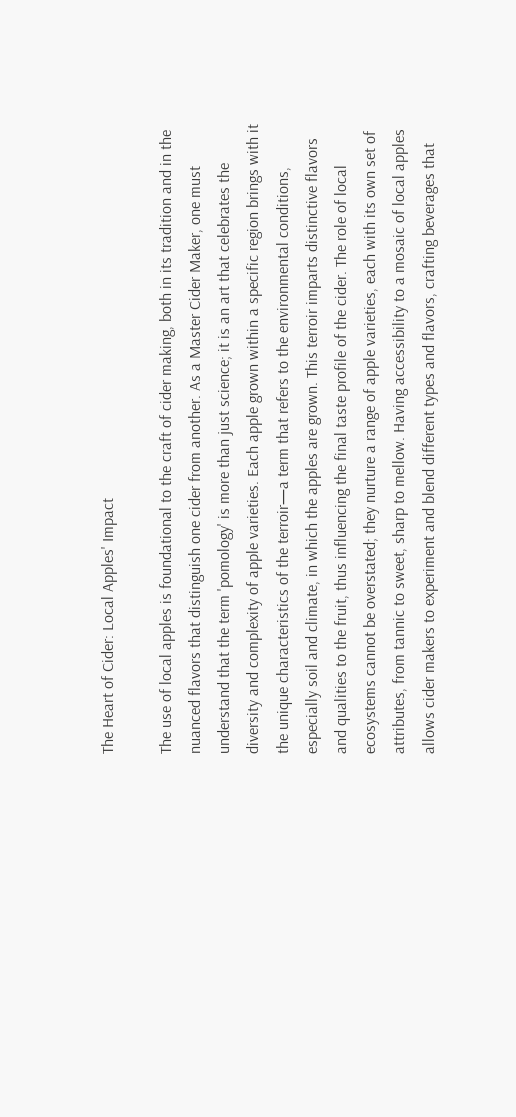The Heart of Cider: Local Apples' Impact

The use of local apples is foundational to the craft of cider making, both in its tradition and in the nuanced flavors that distinguish one cider from another. As a Master Cider Maker, one must understand that the term 'pomology' is more than just science; it is an art that celebrates the diversity and complexity of apple varieties. Each apple grown within a specific region brings with it the unique characteristics of the terroir—a term that refers to the environmental conditions, especially soil and climate, in which the apples are grown. This terroir imparts distinctive flavors and qualities to the fruit, thus influencing the final taste profile of the cider. The role of local ecosystems cannot be overstated; they nurture a range of apple varieties, each with its own set of attributes, from tannic to sweet, sharp to mellow. Having accessibility to a mosaic of local apples allows cider makers to experiment and blend different types and flavors, crafting beverages that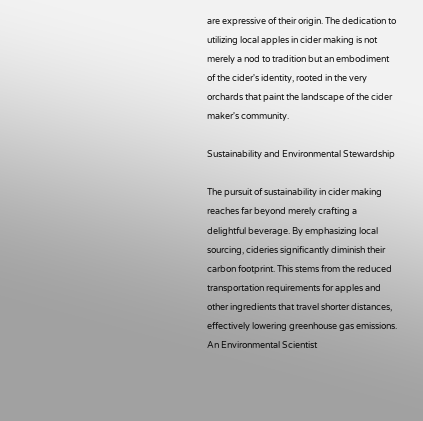are expressive of their origin. The dedication to utilizing local apples in cider making is not merely a nod to tradition but an embodiment of the cider's identity, rooted in the very orchards that paint the landscape of the cider maker's community.

Sustainability and Environmental Stewardship

The pursuit of sustainability in cider making reaches far beyond merely crafting a delightful beverage. By emphasizing local sourcing, cideries significantly diminish their carbon footprint. This stems from the reduced transportation requirements for apples and other ingredients that travel shorter distances, effectively lowering greenhouse gas emissions. An Environmental Scientist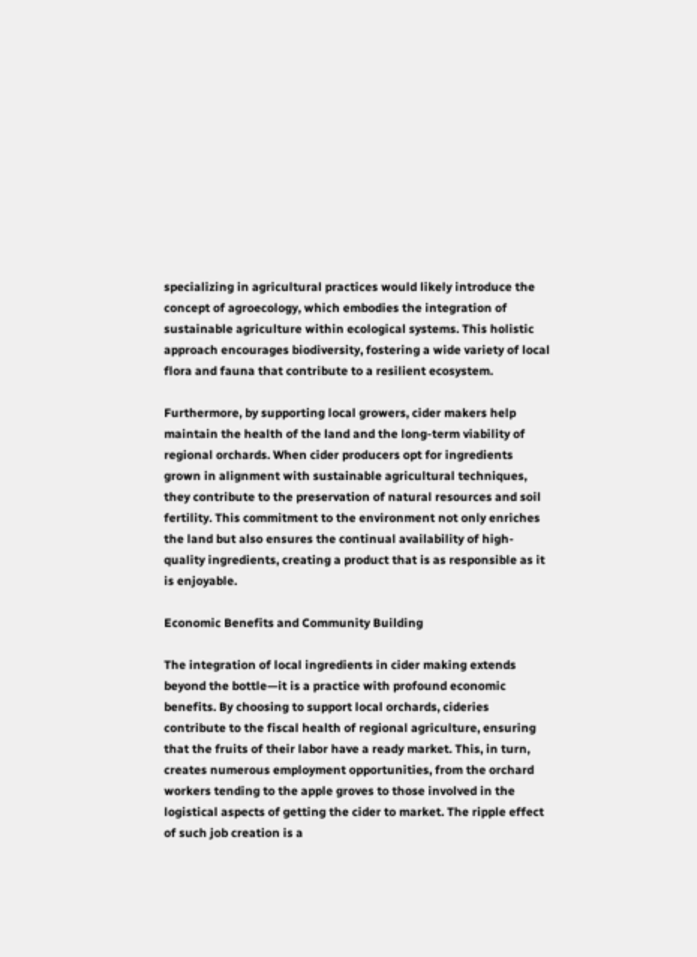specializing in agricultural practices would likely introduce the concept of agroecology, which embodies the integration of sustainable agriculture within ecological systems. This holistic approach encourages biodiversity, fostering a wide variety of local flora and fauna that contribute to a resilient ecosystem.

Furthermore, by supporting local growers, cider makers help maintain the health of the land and the long-term viability of regional orchards. When cider producers opt for ingredients grown in alignment with sustainable agricultural techniques, they contribute to the preservation of natural resources and soil fertility. This commitment to the environment not only enriches the land but also ensures the continual availability of high-quality ingredients, creating a product that is as responsible as it is enjoyable.

Economic Benefits and Community Building

The integration of local ingredients in cider making extends beyond the bottle—it is a practice with profound economic benefits. By choosing to support local orchards, cideries contribute to the fiscal health of regional agriculture, ensuring that the fruits of their labor have a ready market. This, in turn, creates numerous employment opportunities, from the orchard workers tending to the apple groves to those involved in the logistical aspects of getting the cider to market. The ripple effect of such job creation is a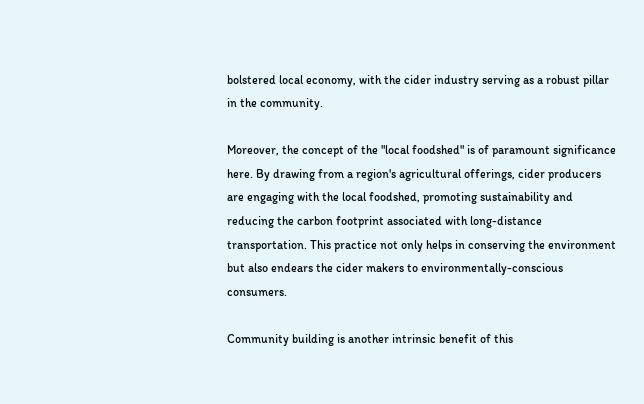bolstered local economy, with the cider industry serving as a robust pillar in the community.

Moreover, the concept of the "local foodshed" is of paramount significance here. By drawing from a region's agricultural offerings, cider producers are engaging with the local foodshed, promoting sustainability and reducing the carbon footprint associated with long-distance transportation. This practice not only helps in conserving the environment but also endears the cider makers to environmentally-conscious consumers.

Community building is another intrinsic benefit of this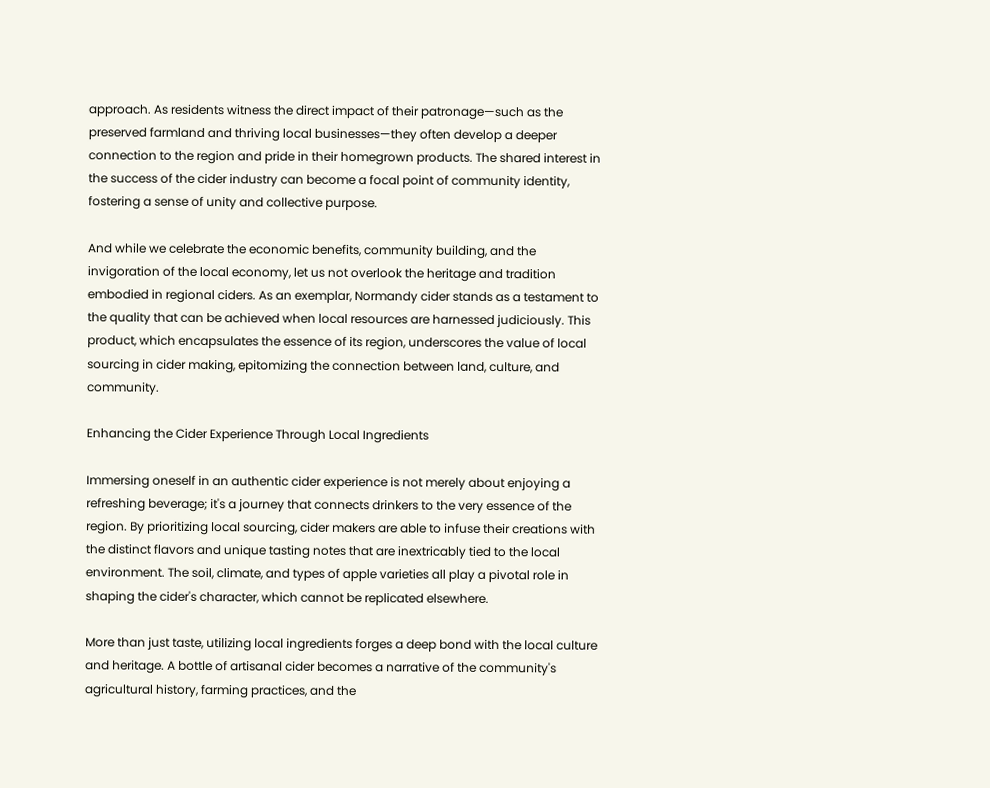approach. As residents witness the direct impact of their patronage—such as the preserved farmland and thriving local businesses—they often develop a deeper connection to the region and pride in their homegrown products. The shared interest in the success of the cider industry can become a focal point of community identity, fostering a sense of unity and collective purpose.

And while we celebrate the economic benefits, community building, and the invigoration of the local economy, let us not overlook the heritage and tradition embodied in regional ciders. As an exemplar, Normandy cider stands as a testament to the quality that can be achieved when local resources are harnessed judiciously. This product, which encapsulates the essence of its region, underscores the value of local sourcing in cider making, epitomizing the connection between land, culture, and community.

Enhancing the Cider Experience Through Local Ingredients

Immersing oneself in an authentic cider experience is not merely about enjoying a refreshing beverage; it's a journey that connects drinkers to the very essence of the region. By prioritizing local sourcing, cider makers are able to infuse their creations with the distinct flavors and unique tasting notes that are inextricably tied to the local environment. The soil, climate, and types of apple varieties all play a pivotal role in shaping the cider's character, which cannot be replicated elsewhere.

More than just taste, utilizing local ingredients forges a deep bond with the local culture and heritage. A bottle of artisanal cider becomes a narrative of the community's agricultural history, farming practices, and the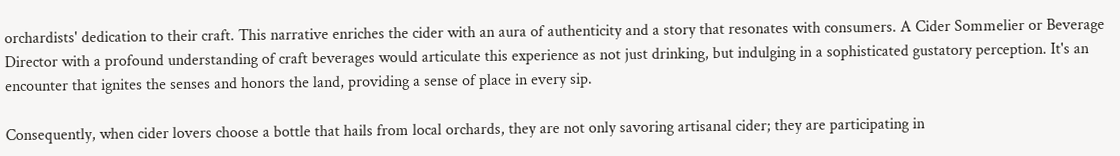orchardists' dedication to their craft. This narrative enriches the cider with an aura of authenticity and a story that resonates with consumers. A Cider Sommelier or Beverage Director with a profound understanding of craft beverages would articulate this experience as not just drinking, but indulging in a sophisticated gustatory perception. It's an encounter that ignites the senses and honors the land, providing a sense of place in every sip.

Consequently, when cider lovers choose a bottle that hails from local orchards, they are not only savoring artisanal cider; they are participating in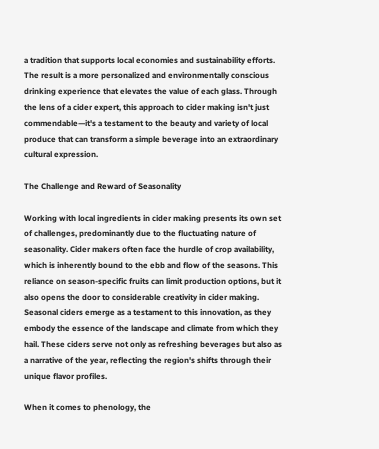a tradition that supports local economies and sustainability efforts. The result is a more personalized and environmentally conscious drinking experience that elevates the value of each glass. Through the lens of a cider expert, this approach to cider making isn't just commendable—it's a testament to the beauty and variety of local produce that can transform a simple beverage into an extraordinary cultural expression.

The Challenge and Reward of Seasonality

Working with local ingredients in cider making presents its own set of challenges, predominantly due to the fluctuating nature of seasonality. Cider makers often face the hurdle of crop availability, which is inherently bound to the ebb and flow of the seasons. This reliance on season-specific fruits can limit production options, but it also opens the door to considerable creativity in cider making. Seasonal ciders emerge as a testament to this innovation, as they embody the essence of the landscape and climate from which they hail. These ciders serve not only as refreshing beverages but also as a narrative of the year, reflecting the region's shifts through their unique flavor profiles.

When it comes to phenology, the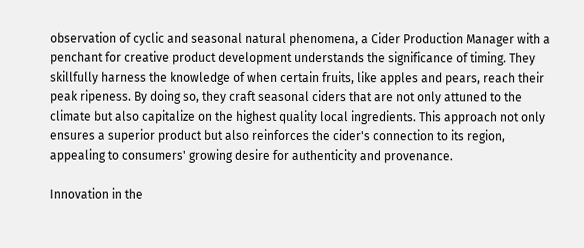observation of cyclic and seasonal natural phenomena, a Cider Production Manager with a penchant for creative product development understands the significance of timing. They skillfully harness the knowledge of when certain fruits, like apples and pears, reach their peak ripeness. By doing so, they craft seasonal ciders that are not only attuned to the climate but also capitalize on the highest quality local ingredients. This approach not only ensures a superior product but also reinforces the cider's connection to its region, appealing to consumers' growing desire for authenticity and provenance.

Innovation in the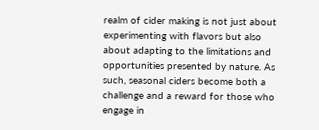realm of cider making is not just about experimenting with flavors but also about adapting to the limitations and opportunities presented by nature. As such, seasonal ciders become both a challenge and a reward for those who engage in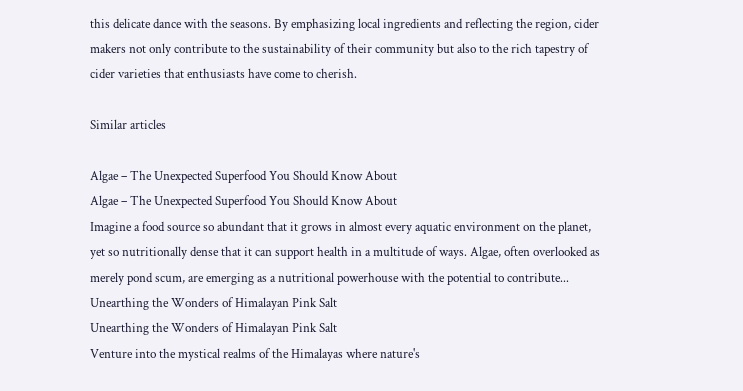this delicate dance with the seasons. By emphasizing local ingredients and reflecting the region, cider makers not only contribute to the sustainability of their community but also to the rich tapestry of cider varieties that enthusiasts have come to cherish.

Similar articles

Algae – The Unexpected Superfood You Should Know About
Algae – The Unexpected Superfood You Should Know About
Imagine a food source so abundant that it grows in almost every aquatic environment on the planet, yet so nutritionally dense that it can support health in a multitude of ways. Algae, often overlooked as merely pond scum, are emerging as a nutritional powerhouse with the potential to contribute...
Unearthing the Wonders of Himalayan Pink Salt
Unearthing the Wonders of Himalayan Pink Salt
Venture into the mystical realms of the Himalayas where nature's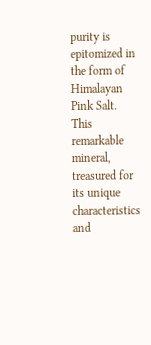purity is epitomized in the form of Himalayan Pink Salt. This remarkable mineral, treasured for its unique characteristics and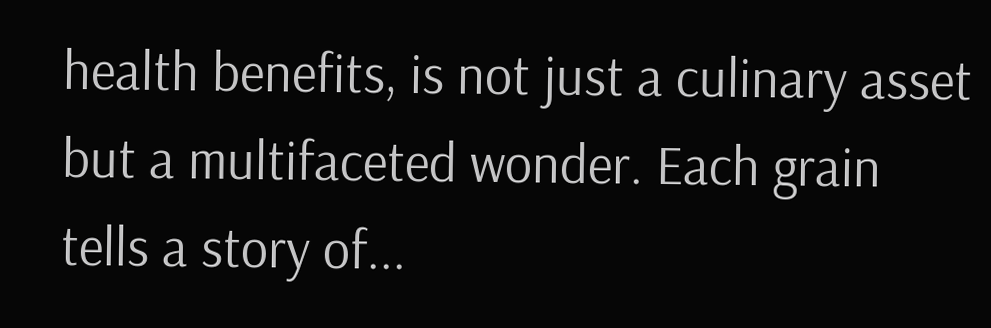health benefits, is not just a culinary asset but a multifaceted wonder. Each grain tells a story of...